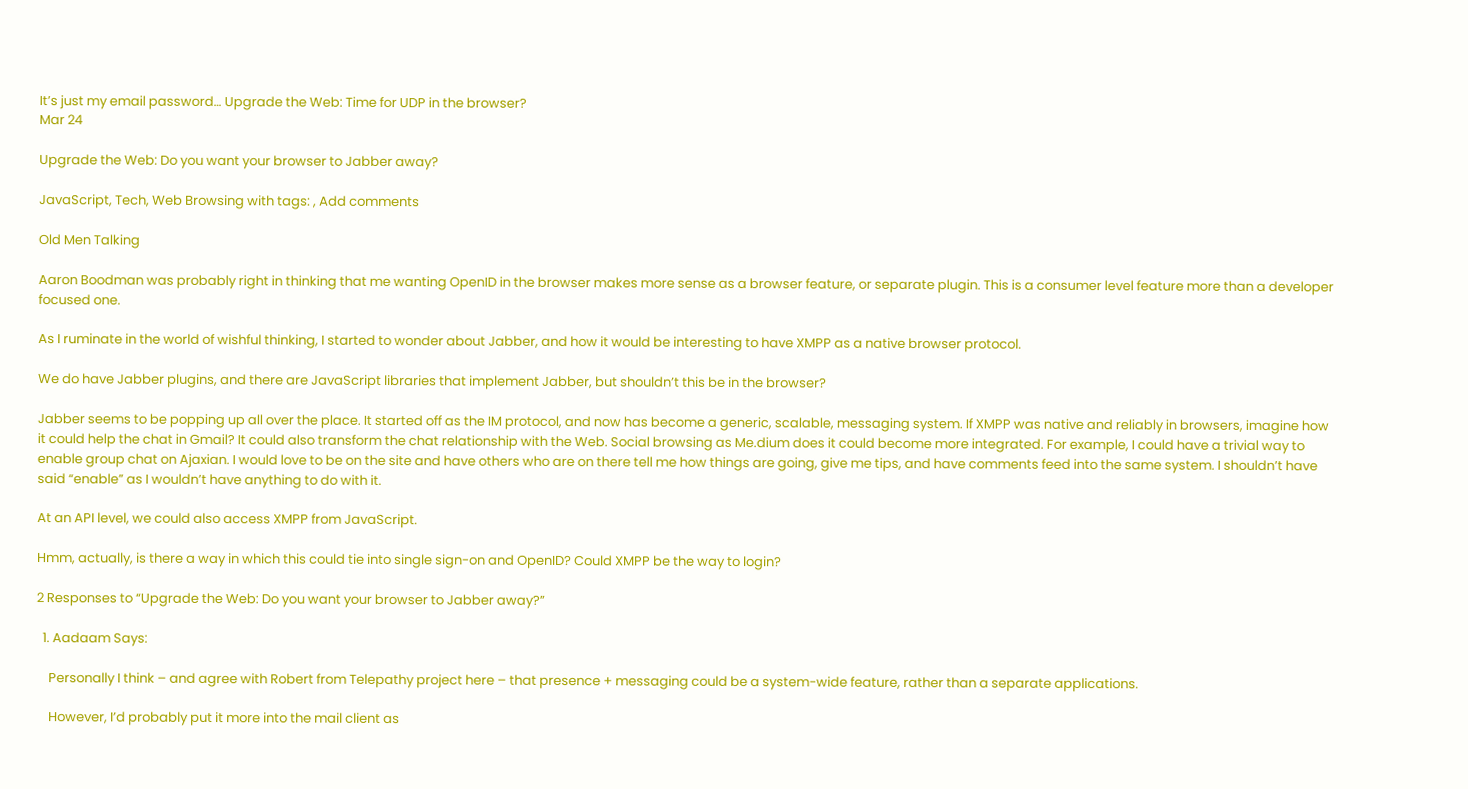It’s just my email password… Upgrade the Web: Time for UDP in the browser?
Mar 24

Upgrade the Web: Do you want your browser to Jabber away?

JavaScript, Tech, Web Browsing with tags: , Add comments

Old Men Talking

Aaron Boodman was probably right in thinking that me wanting OpenID in the browser makes more sense as a browser feature, or separate plugin. This is a consumer level feature more than a developer focused one.

As I ruminate in the world of wishful thinking, I started to wonder about Jabber, and how it would be interesting to have XMPP as a native browser protocol.

We do have Jabber plugins, and there are JavaScript libraries that implement Jabber, but shouldn’t this be in the browser?

Jabber seems to be popping up all over the place. It started off as the IM protocol, and now has become a generic, scalable, messaging system. If XMPP was native and reliably in browsers, imagine how it could help the chat in Gmail? It could also transform the chat relationship with the Web. Social browsing as Me.dium does it could become more integrated. For example, I could have a trivial way to enable group chat on Ajaxian. I would love to be on the site and have others who are on there tell me how things are going, give me tips, and have comments feed into the same system. I shouldn’t have said “enable” as I wouldn’t have anything to do with it.

At an API level, we could also access XMPP from JavaScript.

Hmm, actually, is there a way in which this could tie into single sign-on and OpenID? Could XMPP be the way to login?

2 Responses to “Upgrade the Web: Do you want your browser to Jabber away?”

  1. Aadaam Says:

    Personally I think – and agree with Robert from Telepathy project here – that presence + messaging could be a system-wide feature, rather than a separate applications.

    However, I’d probably put it more into the mail client as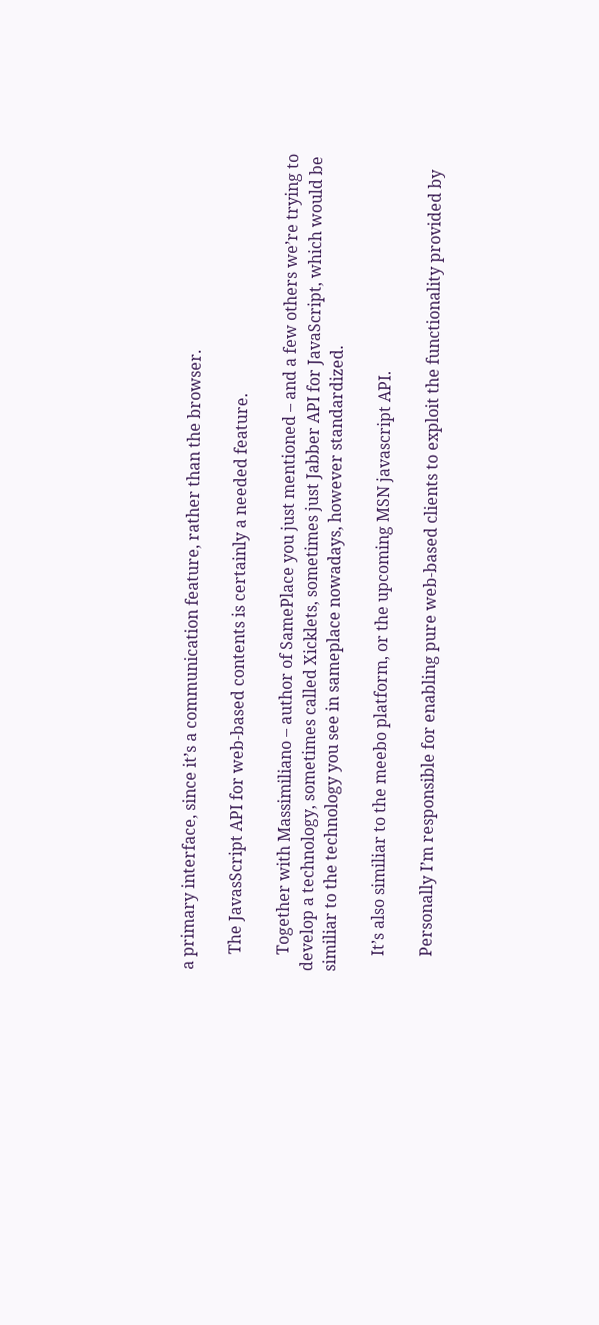a primary interface, since it’s a communication feature, rather than the browser.

    The JavasScript API for web-based contents is certainly a needed feature.

    Together with Massimiliano – author of SamePlace you just mentioned – and a few others we’re trying to develop a technology, sometimes called Xicklets, sometimes just Jabber API for JavaScript, which would be similiar to the technology you see in sameplace nowadays, however standardized.

    It’s also similiar to the meebo platform, or the upcoming MSN javascript API.

    Personally I’m responsible for enabling pure web-based clients to exploit the functionality provided by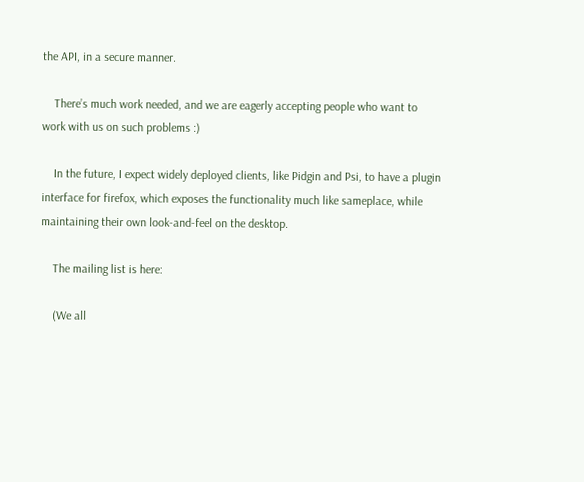the API, in a secure manner.

    There’s much work needed, and we are eagerly accepting people who want to work with us on such problems :)

    In the future, I expect widely deployed clients, like Pidgin and Psi, to have a plugin interface for firefox, which exposes the functionality much like sameplace, while maintaining their own look-and-feel on the desktop.

    The mailing list is here:

    (We all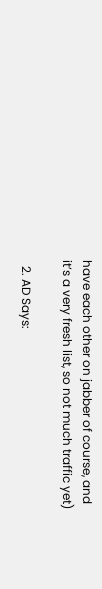have each other on jabber of course, and it’s a very fresh list, so not much traffic yet)

  2. AD Says: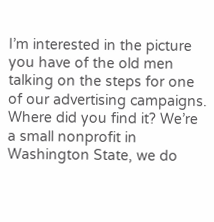I’m interested in the picture you have of the old men talking on the steps for one of our advertising campaigns. Where did you find it? We’re a small nonprofit in Washington State, we do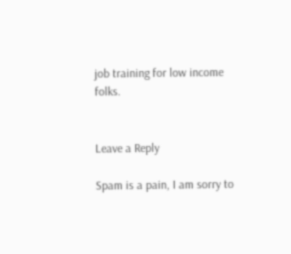job training for low income folks.


Leave a Reply

Spam is a pain, I am sorry to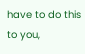have to do this to you,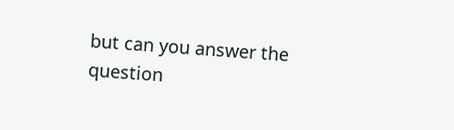but can you answer the question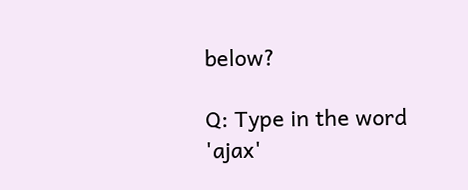below?

Q: Type in the word 'ajax'